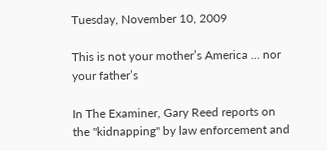Tuesday, November 10, 2009

This is not your mother’s America … nor your father’s

In The Examiner, Gary Reed reports on the "kidnapping" by law enforcement and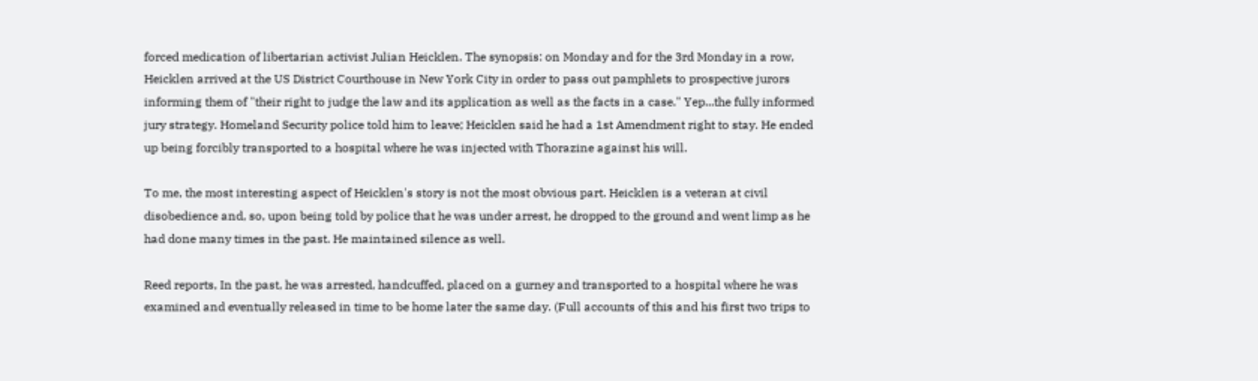forced medication of libertarian activist Julian Heicklen. The synopsis: on Monday and for the 3rd Monday in a row, Heicklen arrived at the US District Courthouse in New York City in order to pass out pamphlets to prospective jurors informing them of "their right to judge the law and its application as well as the facts in a case." Yep...the fully informed jury strategy. Homeland Security police told him to leave; Heicklen said he had a 1st Amendment right to stay. He ended up being forcibly transported to a hospital where he was injected with Thorazine against his will.

To me, the most interesting aspect of Heicklen's story is not the most obvious part. Heicklen is a veteran at civil disobedience and, so, upon being told by police that he was under arrest, he dropped to the ground and went limp as he had done many times in the past. He maintained silence as well.

Reed reports, In the past, he was arrested, handcuffed, placed on a gurney and transported to a hospital where he was examined and eventually released in time to be home later the same day. (Full accounts of this and his first two trips to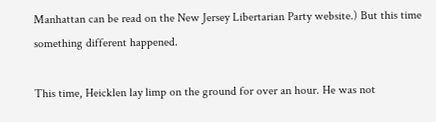Manhattan can be read on the New Jersey Libertarian Party website.) But this time something different happened.

This time, Heicklen lay limp on the ground for over an hour. He was not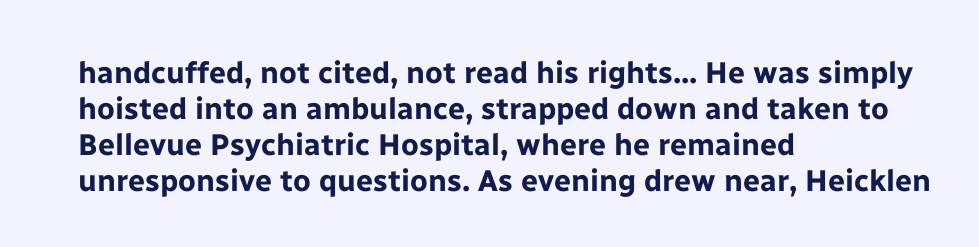handcuffed, not cited, not read his rights... He was simply hoisted into an ambulance, strapped down and taken to Bellevue Psychiatric Hospital, where he remained unresponsive to questions. As evening drew near, Heicklen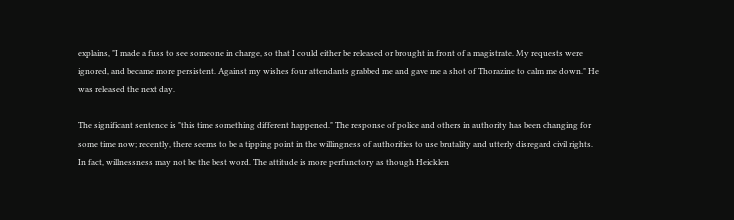explains, "I made a fuss to see someone in charge, so that I could either be released or brought in front of a magistrate. My requests were ignored, and became more persistent. Against my wishes four attendants grabbed me and gave me a shot of Thorazine to calm me down." He was released the next day.

The significant sentence is "this time something different happened." The response of police and others in authority has been changing for some time now; recently, there seems to be a tipping point in the willingness of authorities to use brutality and utterly disregard civil rights. In fact, willnessness may not be the best word. The attitude is more perfunctory as though Heicklen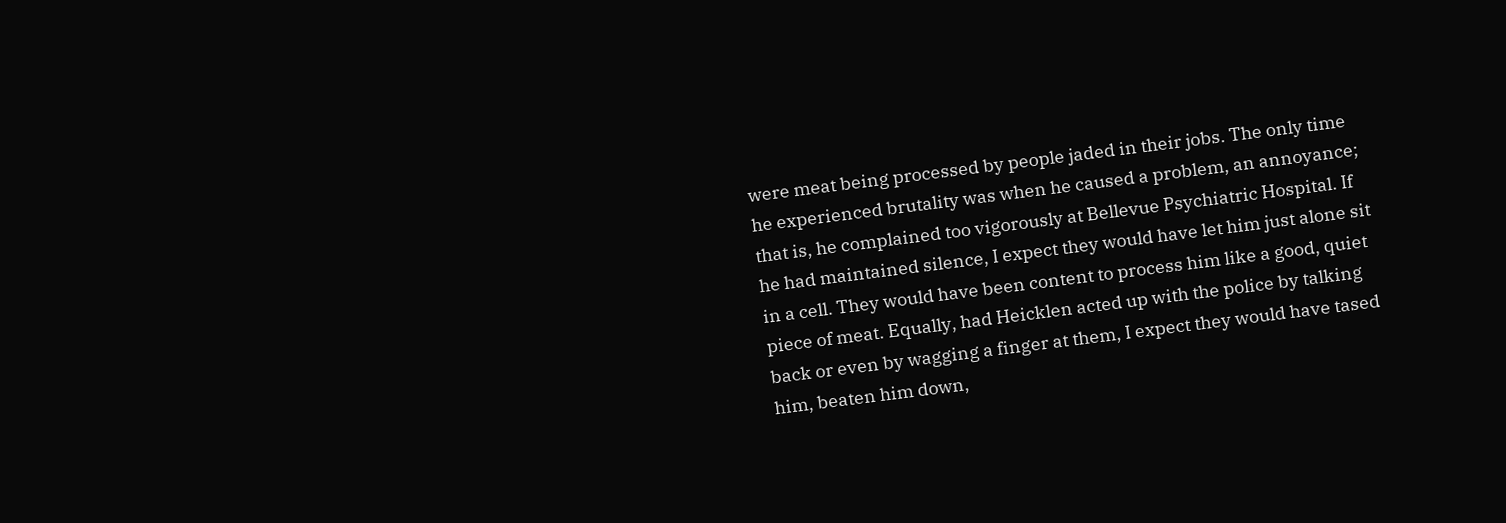were meat being processed by people jaded in their jobs. The only time he experienced brutality was when he caused a problem, an annoyance; that is, he complained too vigorously at Bellevue Psychiatric Hospital. If he had maintained silence, I expect they would have let him just alone sit in a cell. They would have been content to process him like a good, quiet piece of meat. Equally, had Heicklen acted up with the police by talking back or even by wagging a finger at them, I expect they would have tased him, beaten him down,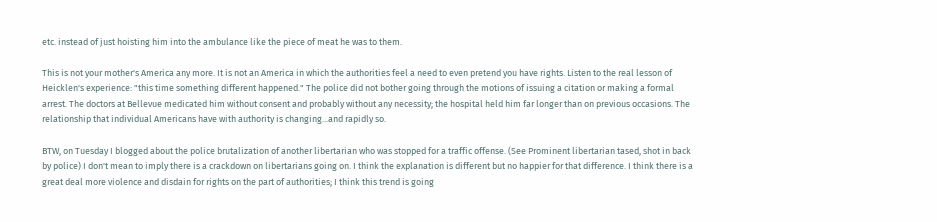etc. instead of just hoisting him into the ambulance like the piece of meat he was to them.

This is not your mother's America any more. It is not an America in which the authorities feel a need to even pretend you have rights. Listen to the real lesson of Heicklen's experience: "this time something different happened." The police did not bother going through the motions of issuing a citation or making a formal arrest. The doctors at Bellevue medicated him without consent and probably without any necessity; the hospital held him far longer than on previous occasions. The relationship that individual Americans have with authority is changing...and rapidly so.

BTW, on Tuesday I blogged about the police brutalization of another libertarian who was stopped for a traffic offense. (See Prominent libertarian tased, shot in back by police) I don't mean to imply there is a crackdown on libertarians going on. I think the explanation is different but no happier for that difference. I think there is a great deal more violence and disdain for rights on the part of authorities; I think this trend is going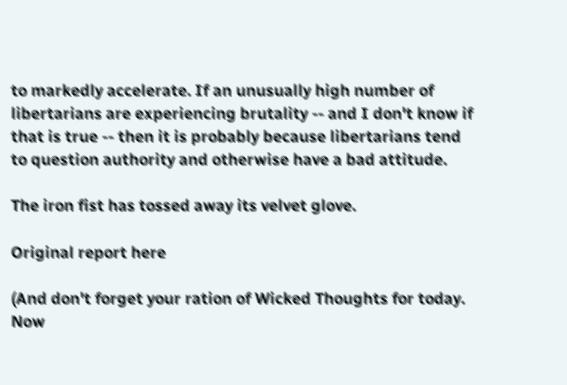to markedly accelerate. If an unusually high number of libertarians are experiencing brutality -- and I don't know if that is true -- then it is probably because libertarians tend to question authority and otherwise have a bad attitude.

The iron fist has tossed away its velvet glove.

Original report here

(And don't forget your ration of Wicked Thoughts for today. Now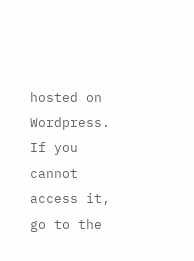hosted on Wordpress. If you cannot access it, go to the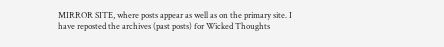MIRROR SITE, where posts appear as well as on the primary site. I have reposted the archives (past posts) for Wicked Thoughts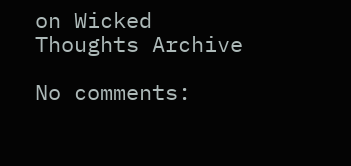on Wicked Thoughts Archive

No comments: